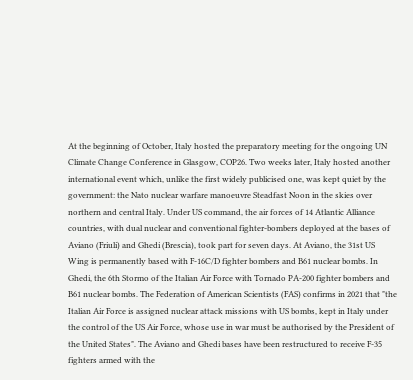At the beginning of October, Italy hosted the preparatory meeting for the ongoing UN Climate Change Conference in Glasgow, COP26. Two weeks later, Italy hosted another international event which, unlike the first widely publicised one, was kept quiet by the government: the Nato nuclear warfare manoeuvre Steadfast Noon in the skies over northern and central Italy. Under US command, the air forces of 14 Atlantic Alliance countries, with dual nuclear and conventional fighter-bombers deployed at the bases of Aviano (Friuli) and Ghedi (Brescia), took part for seven days. At Aviano, the 31st US Wing is permanently based with F-16C/D fighter bombers and B61 nuclear bombs. In Ghedi, the 6th Stormo of the Italian Air Force with Tornado PA-200 fighter bombers and B61 nuclear bombs. The Federation of American Scientists (FAS) confirms in 2021 that "the Italian Air Force is assigned nuclear attack missions with US bombs, kept in Italy under the control of the US Air Force, whose use in war must be authorised by the President of the United States". The Aviano and Ghedi bases have been restructured to receive F-35 fighters armed with the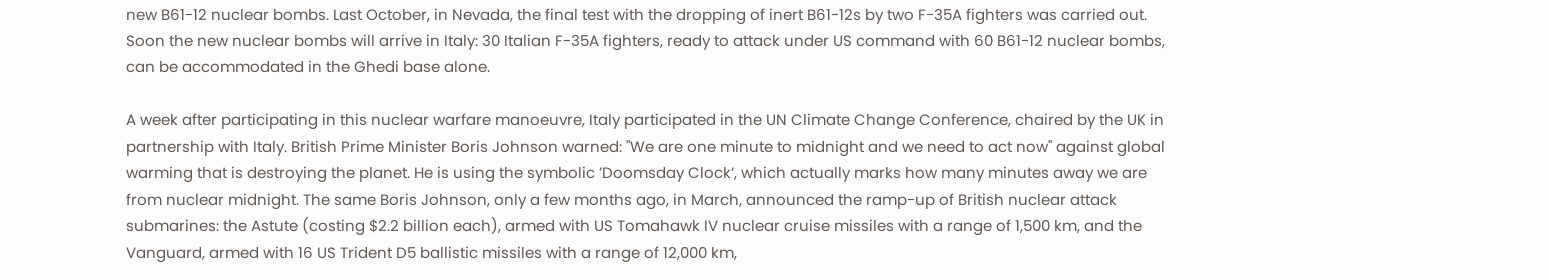new B61-12 nuclear bombs. Last October, in Nevada, the final test with the dropping of inert B61-12s by two F-35A fighters was carried out. Soon the new nuclear bombs will arrive in Italy: 30 Italian F-35A fighters, ready to attack under US command with 60 B61-12 nuclear bombs, can be accommodated in the Ghedi base alone.

A week after participating in this nuclear warfare manoeuvre, Italy participated in the UN Climate Change Conference, chaired by the UK in partnership with Italy. British Prime Minister Boris Johnson warned: "We are one minute to midnight and we need to act now" against global warming that is destroying the planet. He is using the symbolic ’Doomsday Clock’, which actually marks how many minutes away we are from nuclear midnight. The same Boris Johnson, only a few months ago, in March, announced the ramp-up of British nuclear attack submarines: the Astute (costing $2.2 billion each), armed with US Tomahawk IV nuclear cruise missiles with a range of 1,500 km, and the Vanguard, armed with 16 US Trident D5 ballistic missiles with a range of 12,000 km,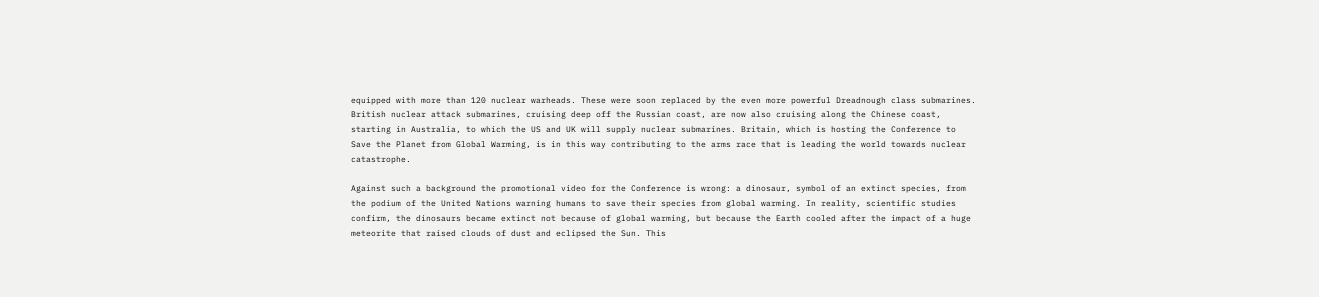equipped with more than 120 nuclear warheads. These were soon replaced by the even more powerful Dreadnough class submarines. British nuclear attack submarines, cruising deep off the Russian coast, are now also cruising along the Chinese coast, starting in Australia, to which the US and UK will supply nuclear submarines. Britain, which is hosting the Conference to Save the Planet from Global Warming, is in this way contributing to the arms race that is leading the world towards nuclear catastrophe.

Against such a background the promotional video for the Conference is wrong: a dinosaur, symbol of an extinct species, from the podium of the United Nations warning humans to save their species from global warming. In reality, scientific studies confirm, the dinosaurs became extinct not because of global warming, but because the Earth cooled after the impact of a huge meteorite that raised clouds of dust and eclipsed the Sun. This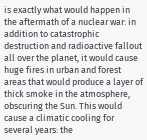is exactly what would happen in the aftermath of a nuclear war: in addition to catastrophic destruction and radioactive fallout all over the planet, it would cause huge fires in urban and forest areas that would produce a layer of thick smoke in the atmosphere, obscuring the Sun. This would cause a climatic cooling for several years: the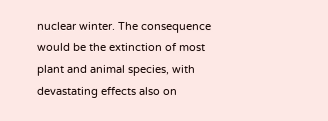nuclear winter. The consequence would be the extinction of most plant and animal species, with devastating effects also on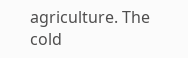agriculture. The cold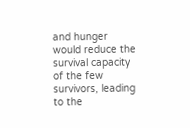and hunger would reduce the survival capacity of the few survivors, leading to the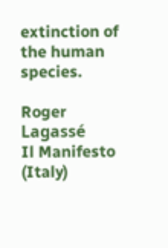extinction of the human species.

Roger Lagassé
Il Manifesto (Italy)